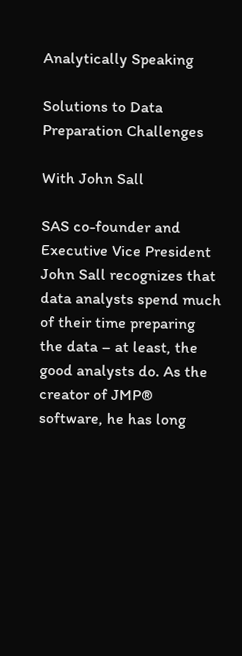Analytically Speaking

Solutions to Data Preparation Challenges

With John Sall

SAS co-founder and Executive Vice President John Sall recognizes that data analysts spend much of their time preparing the data – at least, the good analysts do. As the creator of JMP® software, he has long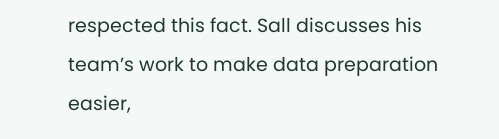respected this fact. Sall discusses his team’s work to make data preparation easier,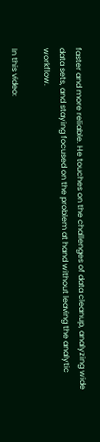faster and more reliable. He touches on the challenges of data cleanup, analyzing wide data sets, and staying focused on the problem at hand without leaving the analytic workflow.

In this video: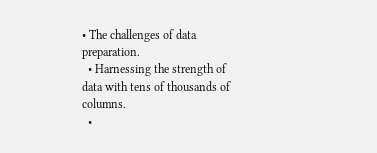• The challenges of data preparation.
  • Harnessing the strength of data with tens of thousands of columns.
  •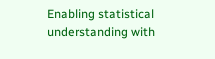Enabling statistical understanding with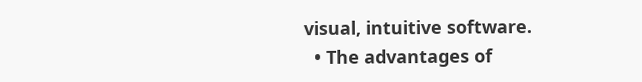visual, intuitive software.
  • The advantages of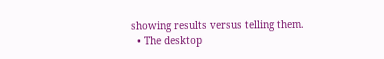showing results versus telling them.
  • The desktop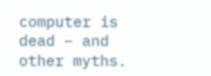computer is dead – and other myths.